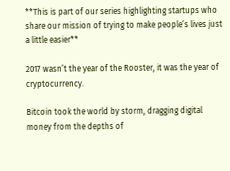**This is part of our series highlighting startups who share our mission of trying to make people’s lives just a little easier**

2017 wasn’t the year of the Rooster, it was the year of cryptocurrency.

Bitcoin took the world by storm, dragging digital money from the depths of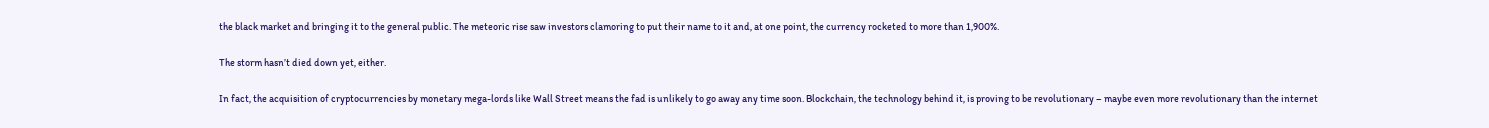the black market and bringing it to the general public. The meteoric rise saw investors clamoring to put their name to it and, at one point, the currency rocketed to more than 1,900%.

The storm hasn’t died down yet, either.

In fact, the acquisition of cryptocurrencies by monetary mega-lords like Wall Street means the fad is unlikely to go away any time soon. Blockchain, the technology behind it, is proving to be revolutionary – maybe even more revolutionary than the internet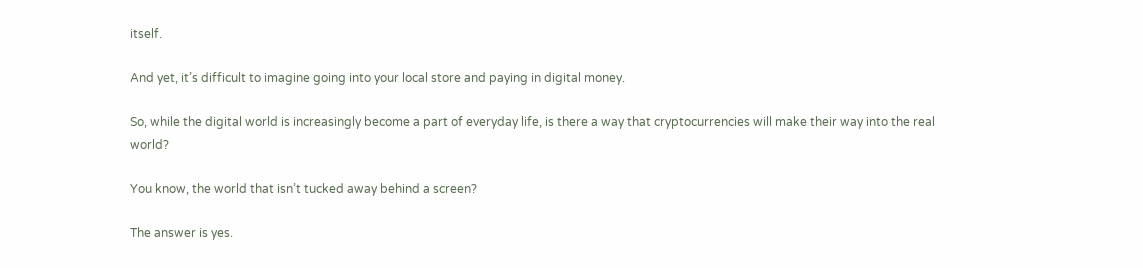itself.

And yet, it’s difficult to imagine going into your local store and paying in digital money.

So, while the digital world is increasingly become a part of everyday life, is there a way that cryptocurrencies will make their way into the real world?

You know, the world that isn’t tucked away behind a screen?

The answer is yes.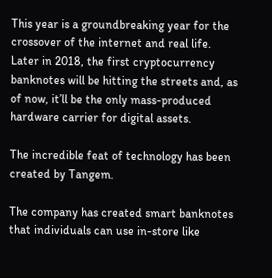This year is a groundbreaking year for the crossover of the internet and real life. Later in 2018, the first cryptocurrency banknotes will be hitting the streets and, as of now, it’ll be the only mass-produced hardware carrier for digital assets.

The incredible feat of technology has been created by Tangem.

The company has created smart banknotes that individuals can use in-store like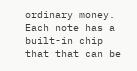ordinary money. Each note has a built-in chip that that can be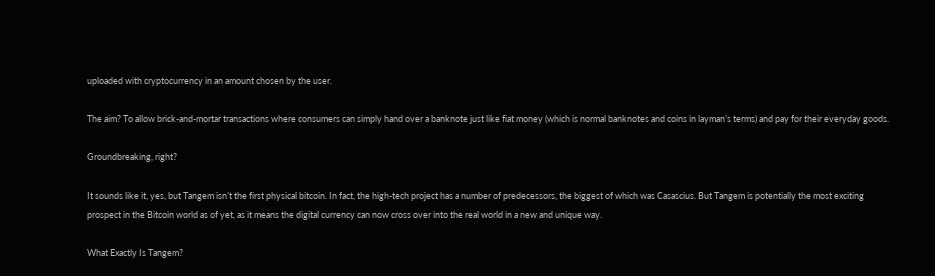uploaded with cryptocurrency in an amount chosen by the user.

The aim? To allow brick-and-mortar transactions where consumers can simply hand over a banknote just like fiat money (which is normal banknotes and coins in layman’s terms) and pay for their everyday goods.

Groundbreaking, right?

It sounds like it, yes, but Tangem isn’t the first physical bitcoin. In fact, the high-tech project has a number of predecessors, the biggest of which was Casascius. But Tangem is potentially the most exciting prospect in the Bitcoin world as of yet, as it means the digital currency can now cross over into the real world in a new and unique way.

What Exactly Is Tangem?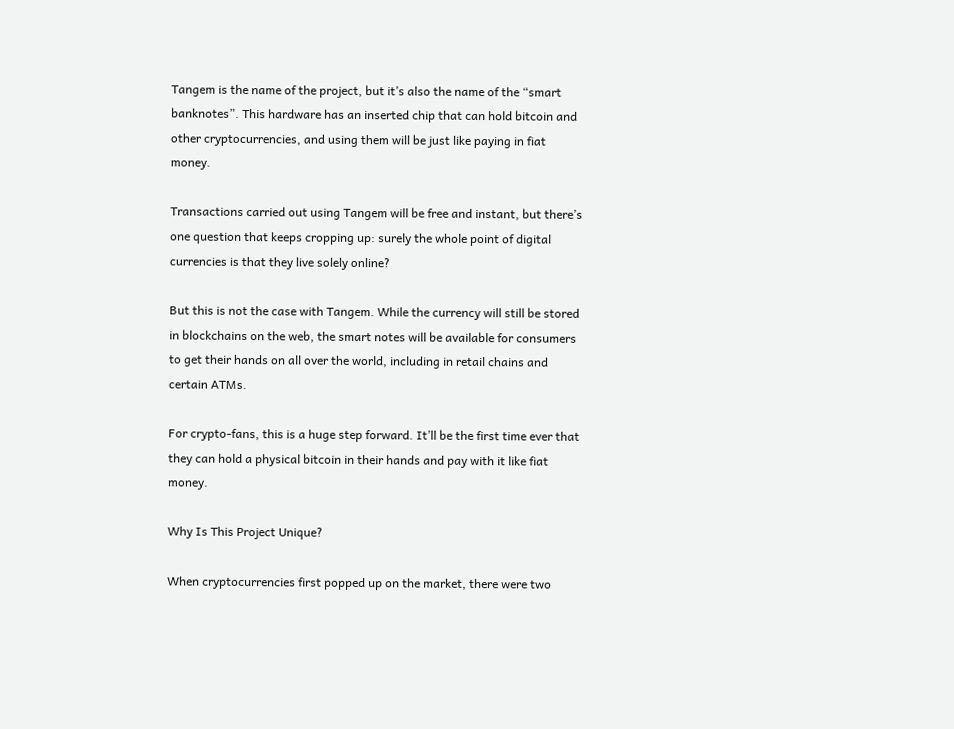Tangem is the name of the project, but it’s also the name of the “smart banknotes”. This hardware has an inserted chip that can hold bitcoin and other cryptocurrencies, and using them will be just like paying in fiat money.

Transactions carried out using Tangem will be free and instant, but there’s one question that keeps cropping up: surely the whole point of digital currencies is that they live solely online?

But this is not the case with Tangem. While the currency will still be stored in blockchains on the web, the smart notes will be available for consumers to get their hands on all over the world, including in retail chains and certain ATMs.

For crypto-fans, this is a huge step forward. It’ll be the first time ever that they can hold a physical bitcoin in their hands and pay with it like fiat money.

Why Is This Project Unique?

When cryptocurrencies first popped up on the market, there were two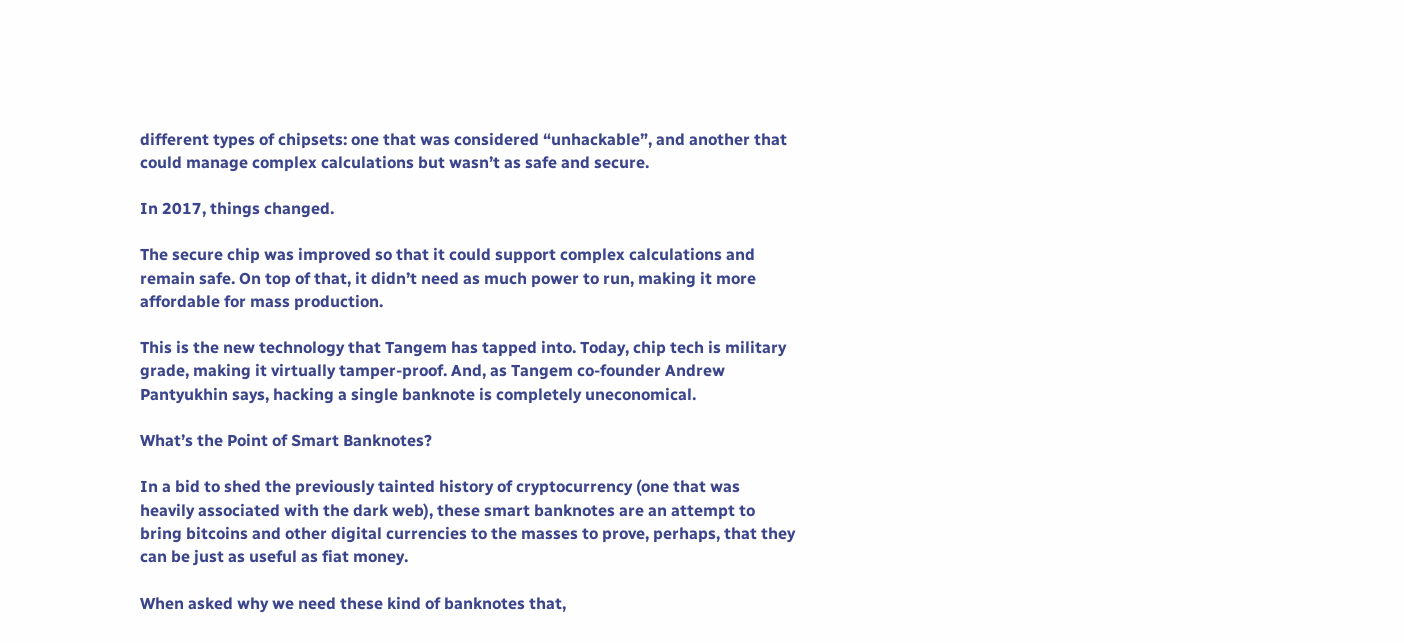different types of chipsets: one that was considered “unhackable”, and another that could manage complex calculations but wasn’t as safe and secure.

In 2017, things changed.

The secure chip was improved so that it could support complex calculations and remain safe. On top of that, it didn’t need as much power to run, making it more affordable for mass production.

This is the new technology that Tangem has tapped into. Today, chip tech is military grade, making it virtually tamper-proof. And, as Tangem co-founder Andrew Pantyukhin says, hacking a single banknote is completely uneconomical.

What’s the Point of Smart Banknotes?

In a bid to shed the previously tainted history of cryptocurrency (one that was heavily associated with the dark web), these smart banknotes are an attempt to bring bitcoins and other digital currencies to the masses to prove, perhaps, that they can be just as useful as fiat money.

When asked why we need these kind of banknotes that,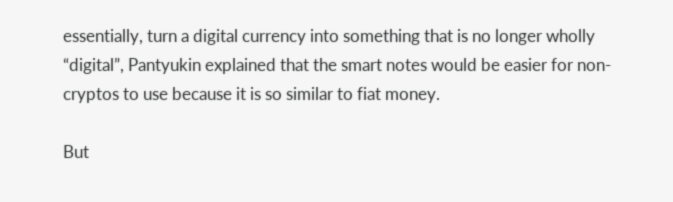essentially, turn a digital currency into something that is no longer wholly “digital”, Pantyukin explained that the smart notes would be easier for non-cryptos to use because it is so similar to fiat money.

But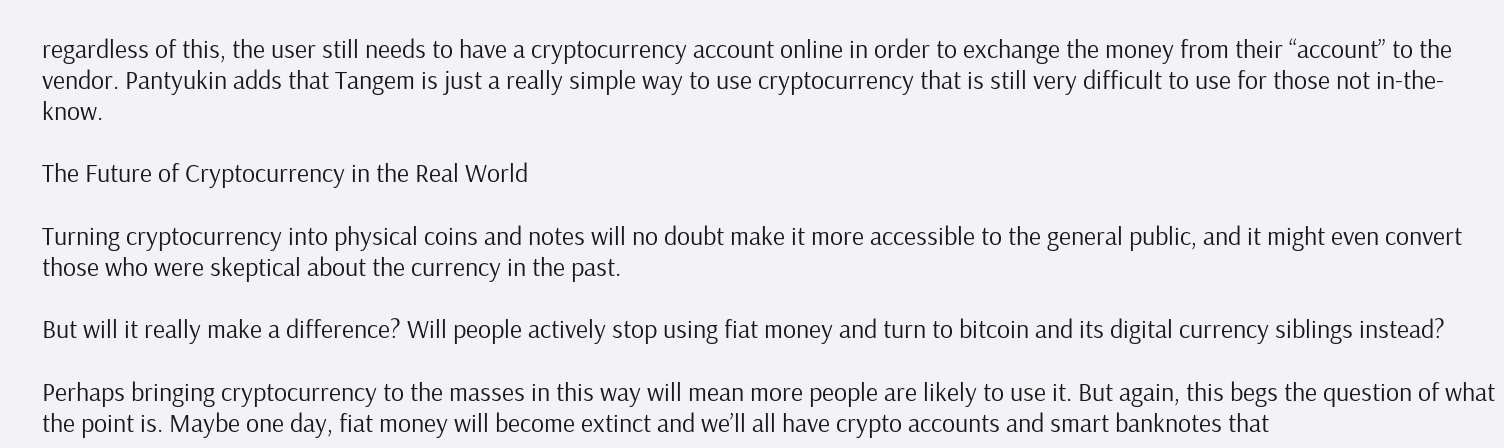regardless of this, the user still needs to have a cryptocurrency account online in order to exchange the money from their “account” to the vendor. Pantyukin adds that Tangem is just a really simple way to use cryptocurrency that is still very difficult to use for those not in-the-know.

The Future of Cryptocurrency in the Real World

Turning cryptocurrency into physical coins and notes will no doubt make it more accessible to the general public, and it might even convert those who were skeptical about the currency in the past.

But will it really make a difference? Will people actively stop using fiat money and turn to bitcoin and its digital currency siblings instead?

Perhaps bringing cryptocurrency to the masses in this way will mean more people are likely to use it. But again, this begs the question of what the point is. Maybe one day, fiat money will become extinct and we’ll all have crypto accounts and smart banknotes that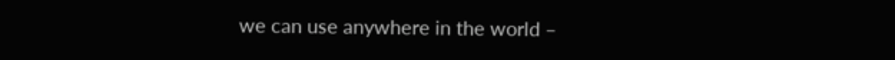we can use anywhere in the world –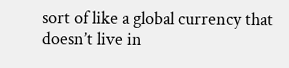sort of like a global currency that doesn’t live in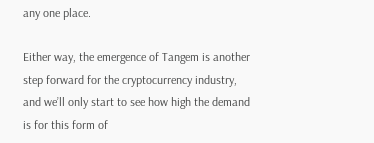any one place.

Either way, the emergence of Tangem is another step forward for the cryptocurrency industry, and we’ll only start to see how high the demand is for this form of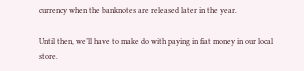currency when the banknotes are released later in the year.

Until then, we’ll have to make do with paying in fiat money in our local store.